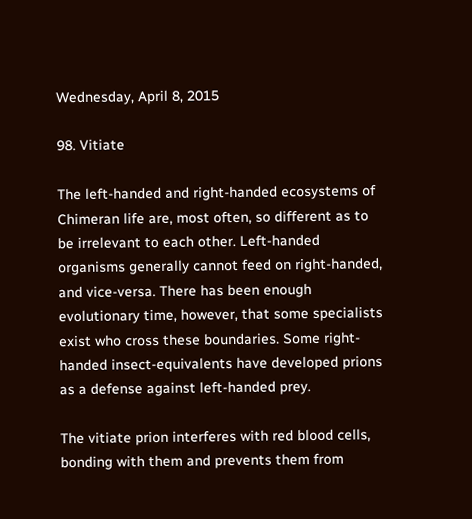Wednesday, April 8, 2015

98. Vitiate

The left-handed and right-handed ecosystems of Chimeran life are, most often, so different as to be irrelevant to each other. Left-handed organisms generally cannot feed on right-handed, and vice-versa. There has been enough evolutionary time, however, that some specialists exist who cross these boundaries. Some right-handed insect-equivalents have developed prions as a defense against left-handed prey.

The vitiate prion interferes with red blood cells, bonding with them and prevents them from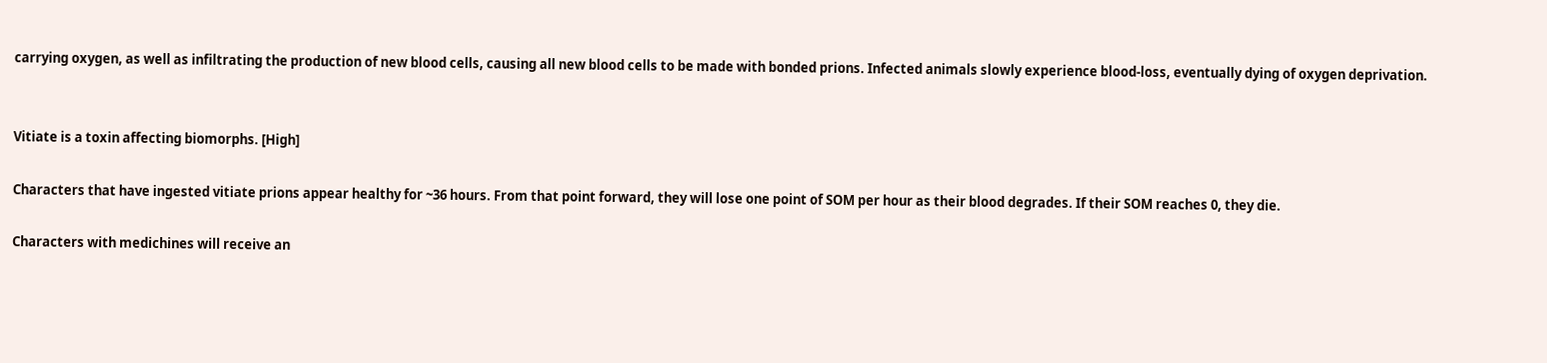carrying oxygen, as well as infiltrating the production of new blood cells, causing all new blood cells to be made with bonded prions. Infected animals slowly experience blood-loss, eventually dying of oxygen deprivation.


Vitiate is a toxin affecting biomorphs. [High]

Characters that have ingested vitiate prions appear healthy for ~36 hours. From that point forward, they will lose one point of SOM per hour as their blood degrades. If their SOM reaches 0, they die.

Characters with medichines will receive an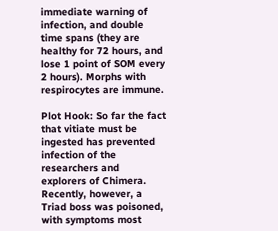immediate warning of infection, and double time spans (they are healthy for 72 hours, and lose 1 point of SOM every 2 hours). Morphs with respirocytes are immune.

Plot Hook: So far the fact that vitiate must be ingested has prevented infection of the researchers and explorers of Chimera. Recently, however, a Triad boss was poisoned, with symptoms most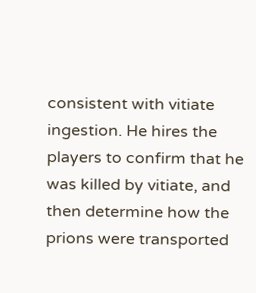consistent with vitiate ingestion. He hires the players to confirm that he was killed by vitiate, and then determine how the prions were transported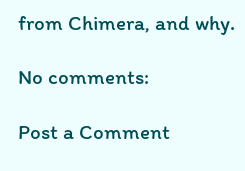from Chimera, and why.

No comments:

Post a Comment